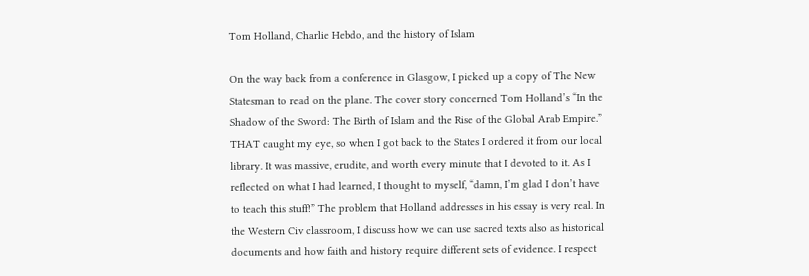Tom Holland, Charlie Hebdo, and the history of Islam

On the way back from a conference in Glasgow, I picked up a copy of The New Statesman to read on the plane. The cover story concerned Tom Holland’s “In the Shadow of the Sword: The Birth of Islam and the Rise of the Global Arab Empire.” THAT caught my eye, so when I got back to the States I ordered it from our local library. It was massive, erudite, and worth every minute that I devoted to it. As I reflected on what I had learned, I thought to myself, “damn, I’m glad I don’t have to teach this stuff!” The problem that Holland addresses in his essay is very real. In the Western Civ classroom, I discuss how we can use sacred texts also as historical documents and how faith and history require different sets of evidence. I respect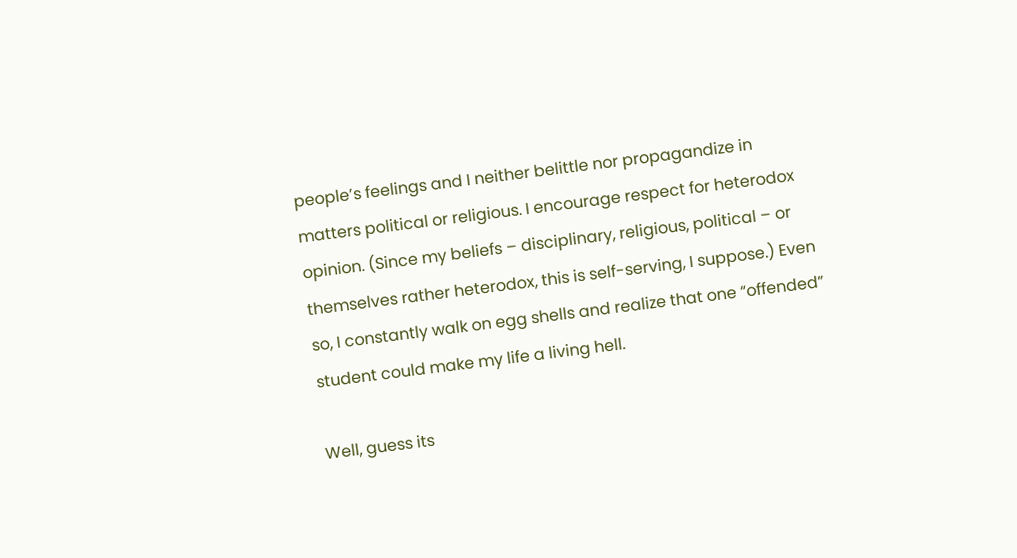people’s feelings and I neither belittle nor propagandize in matters political or religious. I encourage respect for heterodox opinion. (Since my beliefs – disciplinary, religious, political – or themselves rather heterodox, this is self-serving, I suppose.) Even so, I constantly walk on egg shells and realize that one “offended” student could make my life a living hell.

Well, guess its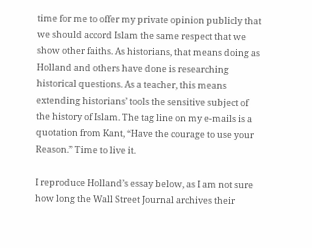time for me to offer my private opinion publicly that we should accord Islam the same respect that we show other faiths. As historians, that means doing as Holland and others have done is researching historical questions. As a teacher, this means extending historians’ tools the sensitive subject of the history of Islam. The tag line on my e-mails is a quotation from Kant, “Have the courage to use your Reason.” Time to live it.

I reproduce Holland’s essay below, as I am not sure how long the Wall Street Journal archives their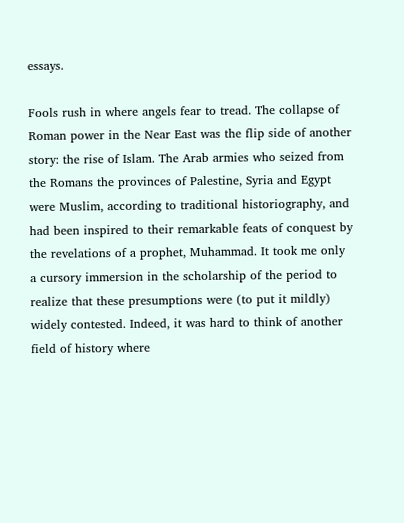essays.

Fools rush in where angels fear to tread. The collapse of Roman power in the Near East was the flip side of another story: the rise of Islam. The Arab armies who seized from the Romans the provinces of Palestine, Syria and Egypt were Muslim, according to traditional historiography, and had been inspired to their remarkable feats of conquest by the revelations of a prophet, Muhammad. It took me only a cursory immersion in the scholarship of the period to realize that these presumptions were (to put it mildly) widely contested. Indeed, it was hard to think of another field of history where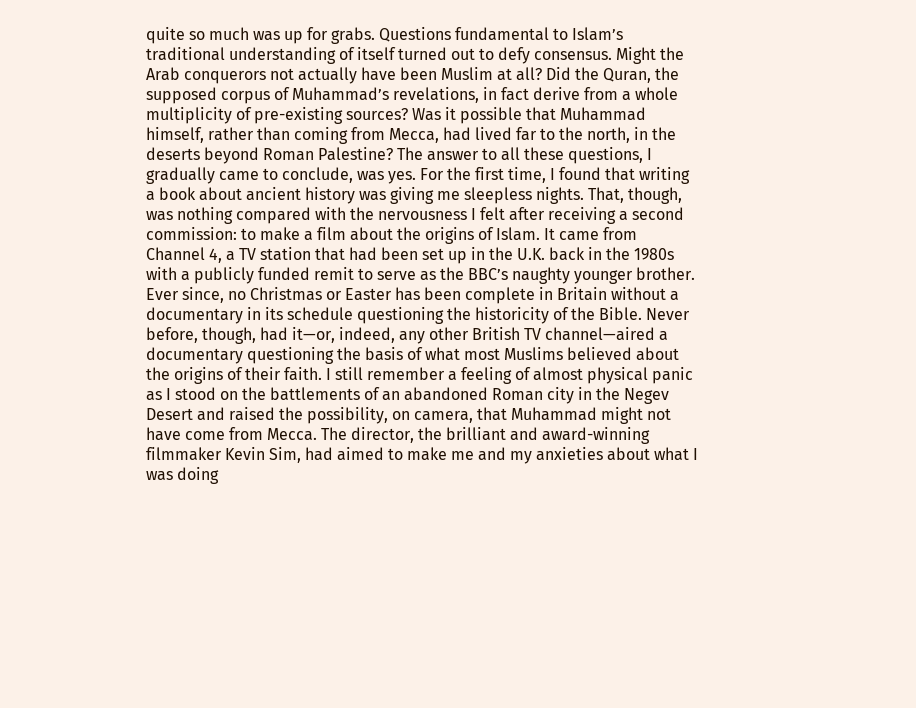quite so much was up for grabs. Questions fundamental to Islam’s traditional understanding of itself turned out to defy consensus. Might the Arab conquerors not actually have been Muslim at all? Did the Quran, the supposed corpus of Muhammad’s revelations, in fact derive from a whole multiplicity of pre-existing sources? Was it possible that Muhammad himself, rather than coming from Mecca, had lived far to the north, in the deserts beyond Roman Palestine? The answer to all these questions, I gradually came to conclude, was yes. For the first time, I found that writing a book about ancient history was giving me sleepless nights. That, though, was nothing compared with the nervousness I felt after receiving a second commission: to make a film about the origins of Islam. It came from Channel 4, a TV station that had been set up in the U.K. back in the 1980s with a publicly funded remit to serve as the BBC’s naughty younger brother. Ever since, no Christmas or Easter has been complete in Britain without a documentary in its schedule questioning the historicity of the Bible. Never before, though, had it—or, indeed, any other British TV channel—aired a documentary questioning the basis of what most Muslims believed about the origins of their faith. I still remember a feeling of almost physical panic as I stood on the battlements of an abandoned Roman city in the Negev Desert and raised the possibility, on camera, that Muhammad might not have come from Mecca. The director, the brilliant and award-winning filmmaker Kevin Sim, had aimed to make me and my anxieties about what I was doing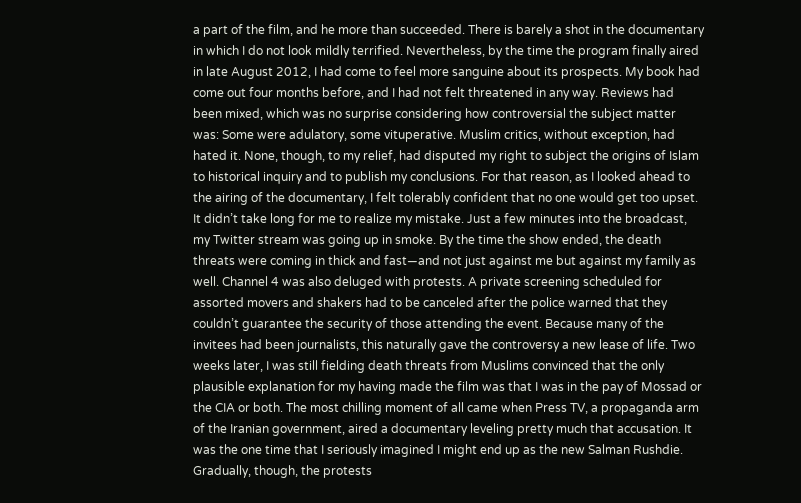a part of the film, and he more than succeeded. There is barely a shot in the documentary in which I do not look mildly terrified. Nevertheless, by the time the program finally aired in late August 2012, I had come to feel more sanguine about its prospects. My book had come out four months before, and I had not felt threatened in any way. Reviews had been mixed, which was no surprise considering how controversial the subject matter was: Some were adulatory, some vituperative. Muslim critics, without exception, had hated it. None, though, to my relief, had disputed my right to subject the origins of Islam to historical inquiry and to publish my conclusions. For that reason, as I looked ahead to the airing of the documentary, I felt tolerably confident that no one would get too upset. It didn’t take long for me to realize my mistake. Just a few minutes into the broadcast, my Twitter stream was going up in smoke. By the time the show ended, the death threats were coming in thick and fast—and not just against me but against my family as well. Channel 4 was also deluged with protests. A private screening scheduled for assorted movers and shakers had to be canceled after the police warned that they couldn’t guarantee the security of those attending the event. Because many of the invitees had been journalists, this naturally gave the controversy a new lease of life. Two weeks later, I was still fielding death threats from Muslims convinced that the only plausible explanation for my having made the film was that I was in the pay of Mossad or the CIA or both. The most chilling moment of all came when Press TV, a propaganda arm of the Iranian government, aired a documentary leveling pretty much that accusation. It was the one time that I seriously imagined I might end up as the new Salman Rushdie. Gradually, though, the protests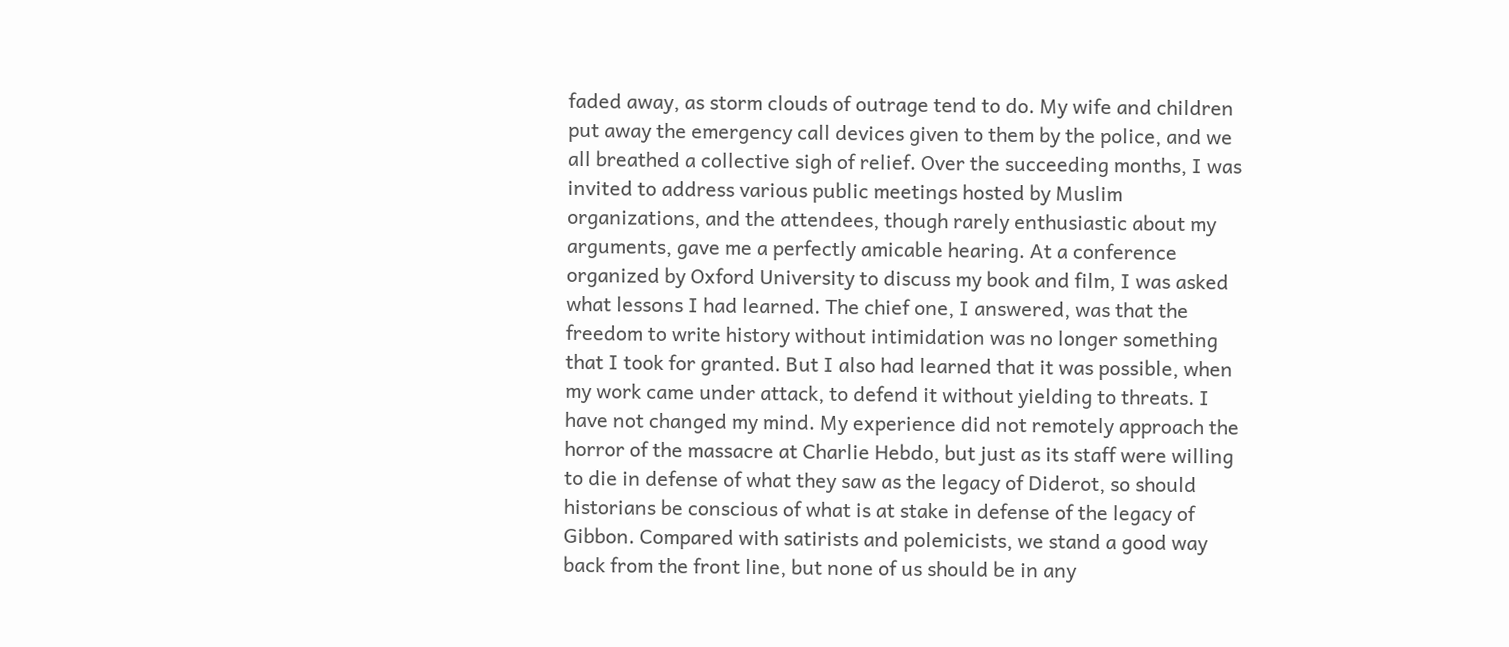faded away, as storm clouds of outrage tend to do. My wife and children put away the emergency call devices given to them by the police, and we all breathed a collective sigh of relief. Over the succeeding months, I was invited to address various public meetings hosted by Muslim organizations, and the attendees, though rarely enthusiastic about my arguments, gave me a perfectly amicable hearing. At a conference organized by Oxford University to discuss my book and film, I was asked what lessons I had learned. The chief one, I answered, was that the freedom to write history without intimidation was no longer something that I took for granted. But I also had learned that it was possible, when my work came under attack, to defend it without yielding to threats. I have not changed my mind. My experience did not remotely approach the horror of the massacre at Charlie Hebdo, but just as its staff were willing to die in defense of what they saw as the legacy of Diderot, so should historians be conscious of what is at stake in defense of the legacy of Gibbon. Compared with satirists and polemicists, we stand a good way back from the front line, but none of us should be in any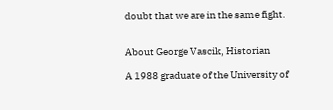doubt that we are in the same fight.


About George Vascik, Historian

A 1988 graduate of the University of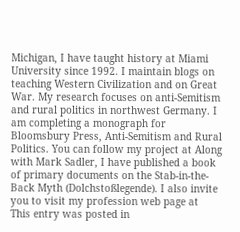Michigan, I have taught history at Miami University since 1992. I maintain blogs on teaching Western Civilization and on Great War. My research focuses on anti-Semitism and rural politics in northwest Germany. I am completing a monograph for Bloomsbury Press, Anti-Semitism and Rural Politics. You can follow my project at Along with Mark Sadler, I have published a book of primary documents on the Stab-in-the-Back Myth (Dolchstoßlegende). I also invite you to visit my profession web page at
This entry was posted in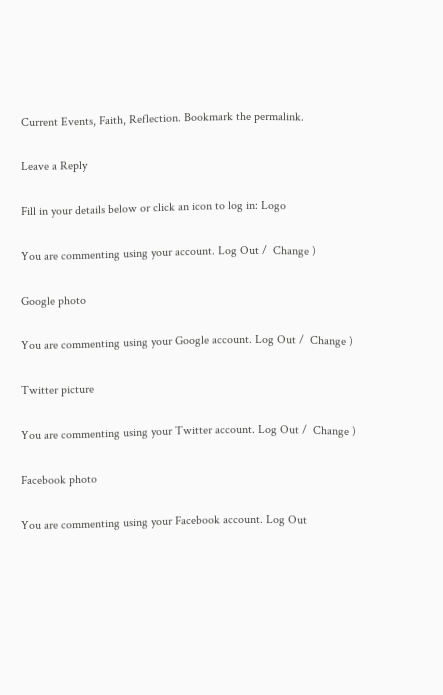Current Events, Faith, Reflection. Bookmark the permalink.

Leave a Reply

Fill in your details below or click an icon to log in: Logo

You are commenting using your account. Log Out /  Change )

Google photo

You are commenting using your Google account. Log Out /  Change )

Twitter picture

You are commenting using your Twitter account. Log Out /  Change )

Facebook photo

You are commenting using your Facebook account. Log Out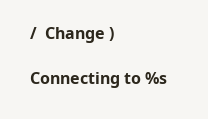/  Change )

Connecting to %s